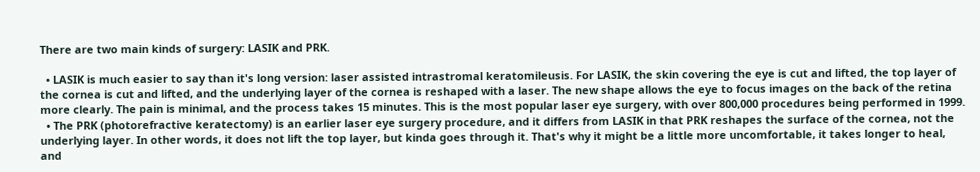There are two main kinds of surgery: LASIK and PRK.

  • LASIK is much easier to say than it's long version: laser assisted intrastromal keratomileusis. For LASIK, the skin covering the eye is cut and lifted, the top layer of the cornea is cut and lifted, and the underlying layer of the cornea is reshaped with a laser. The new shape allows the eye to focus images on the back of the retina more clearly. The pain is minimal, and the process takes 15 minutes. This is the most popular laser eye surgery, with over 800,000 procedures being performed in 1999.
  • The PRK (photorefractive keratectomy) is an earlier laser eye surgery procedure, and it differs from LASIK in that PRK reshapes the surface of the cornea, not the underlying layer. In other words, it does not lift the top layer, but kinda goes through it. That's why it might be a little more uncomfortable, it takes longer to heal, and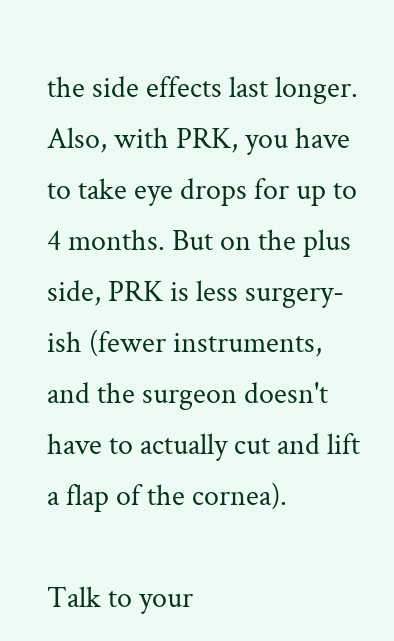the side effects last longer. Also, with PRK, you have to take eye drops for up to 4 months. But on the plus side, PRK is less surgery-ish (fewer instruments, and the surgeon doesn't have to actually cut and lift a flap of the cornea).

Talk to your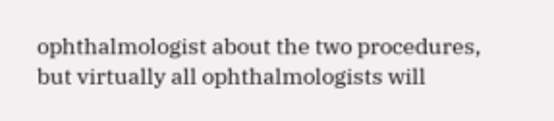ophthalmologist about the two procedures, but virtually all ophthalmologists will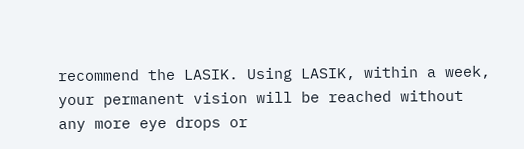recommend the LASIK. Using LASIK, within a week, your permanent vision will be reached without any more eye drops or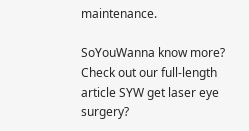maintenance.

SoYouWanna know more? Check out our full-length article SYW get laser eye surgery?